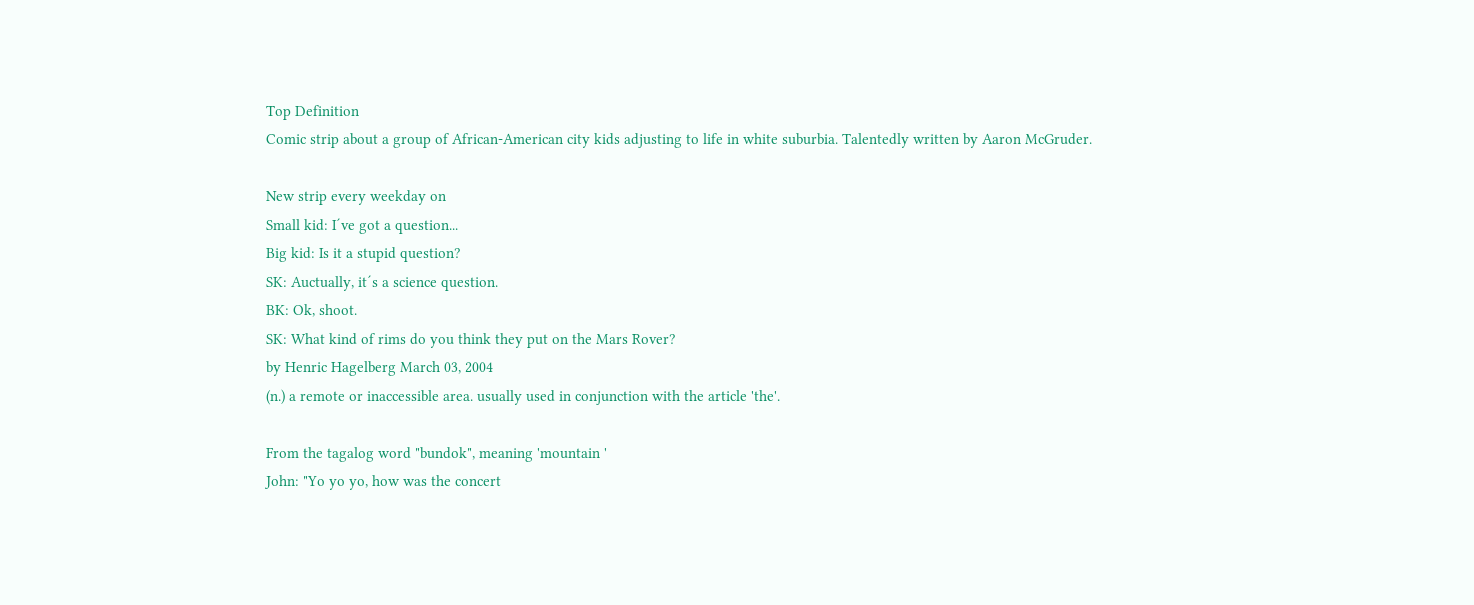Top Definition
Comic strip about a group of African-American city kids adjusting to life in white suburbia. Talentedly written by Aaron McGruder.

New strip every weekday on
Small kid: I´ve got a question...
Big kid: Is it a stupid question?
SK: Auctually, it´s a science question.
BK: Ok, shoot.
SK: What kind of rims do you think they put on the Mars Rover?
by Henric Hagelberg March 03, 2004
(n.) a remote or inaccessible area. usually used in conjunction with the article 'the'.

From the tagalog word "bundok", meaning 'mountain '
John: "Yo yo yo, how was the concert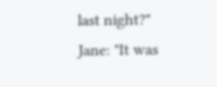last night?"
Jane: "It was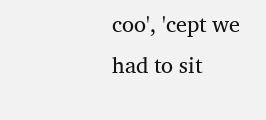coo', 'cept we had to sit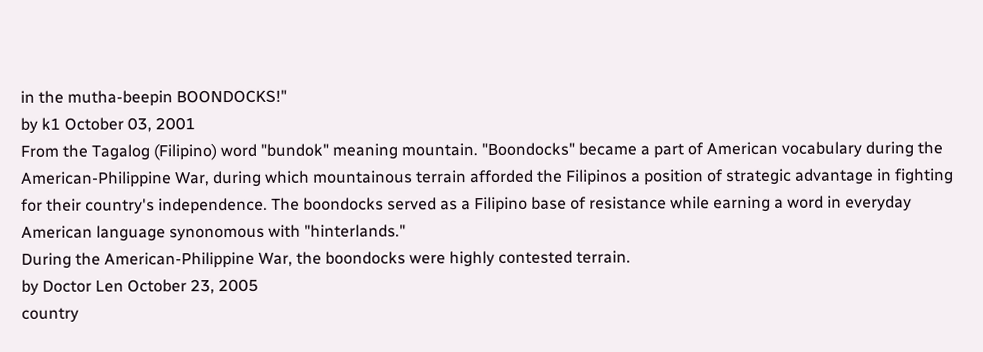in the mutha-beepin BOONDOCKS!"
by k1 October 03, 2001
From the Tagalog (Filipino) word "bundok" meaning mountain. "Boondocks" became a part of American vocabulary during the American-Philippine War, during which mountainous terrain afforded the Filipinos a position of strategic advantage in fighting for their country's independence. The boondocks served as a Filipino base of resistance while earning a word in everyday American language synonomous with "hinterlands."
During the American-Philippine War, the boondocks were highly contested terrain.
by Doctor Len October 23, 2005
country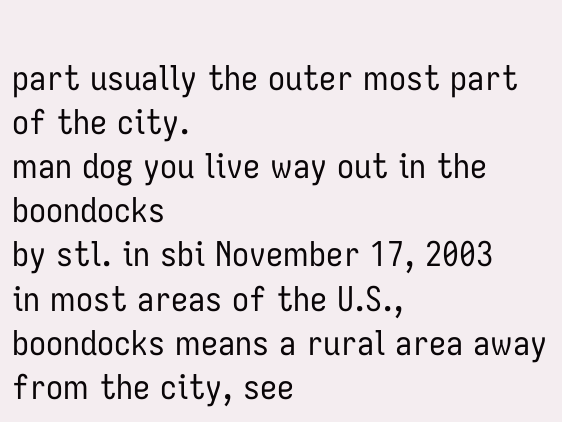part usually the outer most part of the city.
man dog you live way out in the boondocks
by stl. in sbi November 17, 2003
in most areas of the U.S., boondocks means a rural area away from the city, see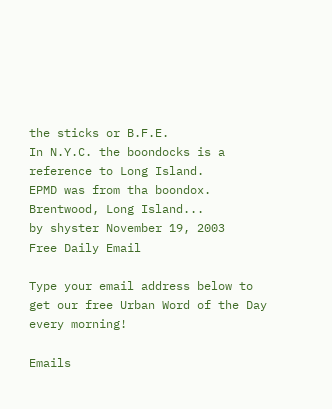the sticks or B.F.E.
In N.Y.C. the boondocks is a reference to Long Island.
EPMD was from tha boondox. Brentwood, Long Island...
by shyster November 19, 2003
Free Daily Email

Type your email address below to get our free Urban Word of the Day every morning!

Emails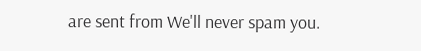are sent from We'll never spam you.